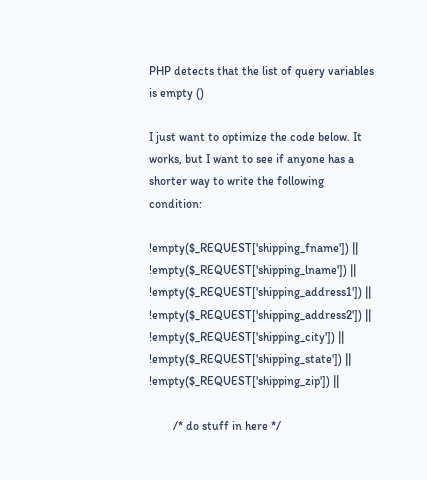PHP detects that the list of query variables is empty ()

I just want to optimize the code below. It works, but I want to see if anyone has a shorter way to write the following condition:

!empty($_REQUEST['shipping_fname']) ||
!empty($_REQUEST['shipping_lname']) ||
!empty($_REQUEST['shipping_address1']) ||
!empty($_REQUEST['shipping_address2']) ||
!empty($_REQUEST['shipping_city']) ||
!empty($_REQUEST['shipping_state']) ||
!empty($_REQUEST['shipping_zip']) ||

        /* do stuff in here */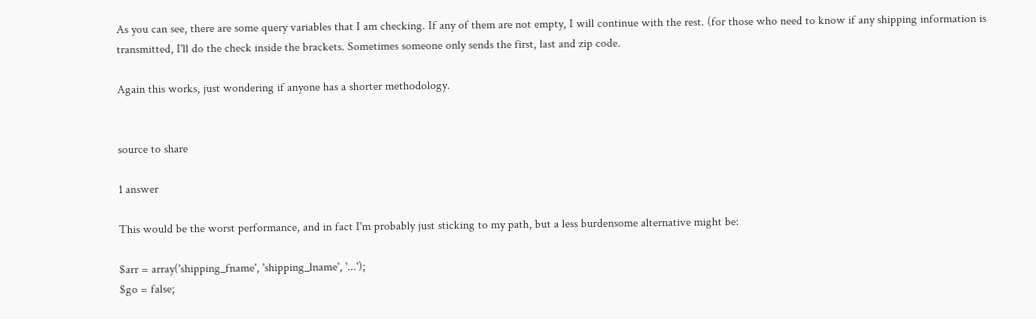As you can see, there are some query variables that I am checking. If any of them are not empty, I will continue with the rest. (for those who need to know if any shipping information is transmitted, I'll do the check inside the brackets. Sometimes someone only sends the first, last and zip code.

Again this works, just wondering if anyone has a shorter methodology.


source to share

1 answer

This would be the worst performance, and in fact I'm probably just sticking to my path, but a less burdensome alternative might be:

$arr = array('shipping_fname', 'shipping_lname', '...');
$go = false;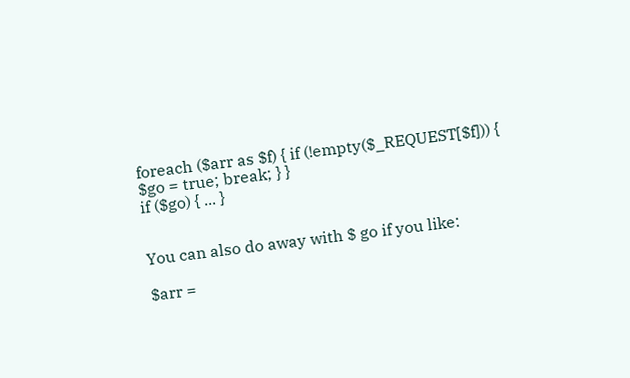foreach ($arr as $f) { if (!empty($_REQUEST[$f])) { $go = true; break; } }
if ($go) { ... }


You can also do away with $ go if you like:

$arr =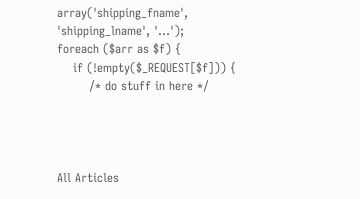array('shipping_fname', 'shipping_lname', '...');
foreach ($arr as $f) {
    if (!empty($_REQUEST[$f])) {
        /* do stuff in here */




All Articles